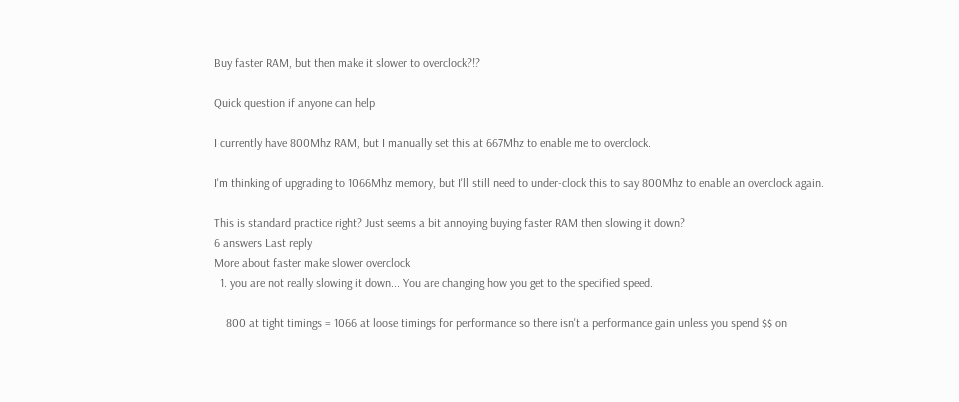Buy faster RAM, but then make it slower to overclock?!?

Quick question if anyone can help

I currently have 800Mhz RAM, but I manually set this at 667Mhz to enable me to overclock.

I'm thinking of upgrading to 1066Mhz memory, but I'll still need to under-clock this to say 800Mhz to enable an overclock again.

This is standard practice right? Just seems a bit annoying buying faster RAM then slowing it down?
6 answers Last reply
More about faster make slower overclock
  1. you are not really slowing it down... You are changing how you get to the specified speed.

    800 at tight timings = 1066 at loose timings for performance so there isn't a performance gain unless you spend $$ on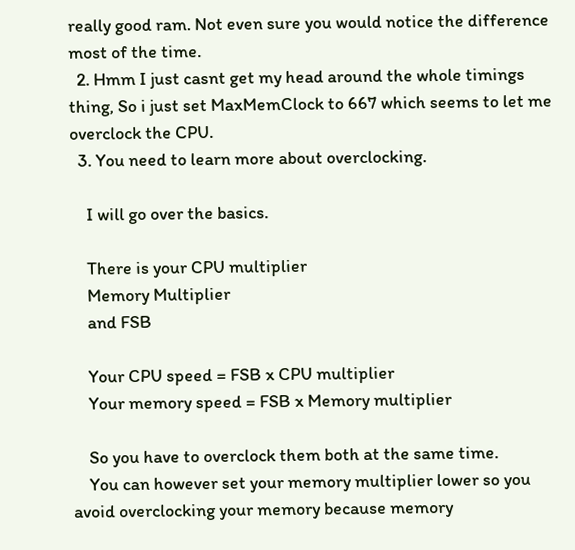really good ram. Not even sure you would notice the difference most of the time.
  2. Hmm I just casnt get my head around the whole timings thing, So i just set MaxMemClock to 667 which seems to let me overclock the CPU.
  3. You need to learn more about overclocking.

    I will go over the basics.

    There is your CPU multiplier
    Memory Multiplier
    and FSB

    Your CPU speed = FSB x CPU multiplier
    Your memory speed = FSB x Memory multiplier

    So you have to overclock them both at the same time.
    You can however set your memory multiplier lower so you avoid overclocking your memory because memory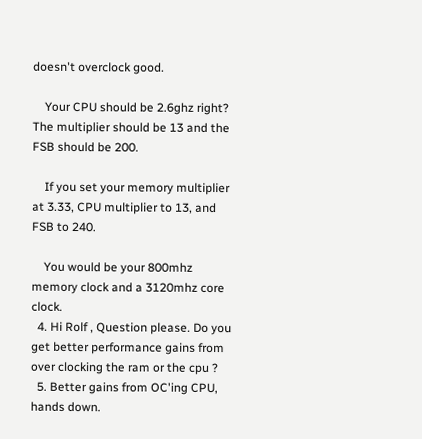doesn't overclock good.

    Your CPU should be 2.6ghz right? The multiplier should be 13 and the FSB should be 200.

    If you set your memory multiplier at 3.33, CPU multiplier to 13, and FSB to 240.

    You would be your 800mhz memory clock and a 3120mhz core clock.
  4. Hi Rolf , Question please. Do you get better performance gains from over clocking the ram or the cpu ?
  5. Better gains from OC'ing CPU, hands down.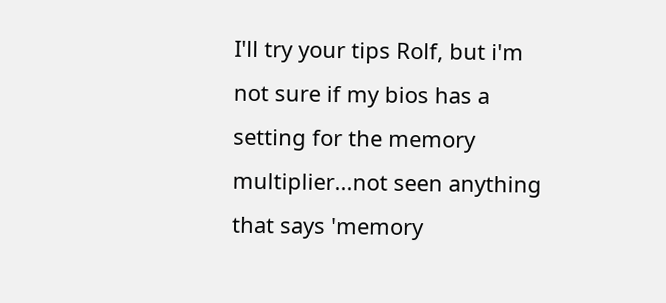I'll try your tips Rolf, but i'm not sure if my bios has a setting for the memory multiplier...not seen anything that says 'memory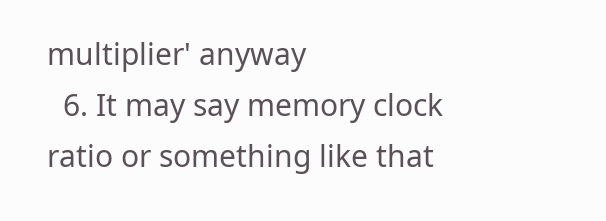multiplier' anyway
  6. It may say memory clock ratio or something like that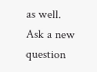as well.
Ask a new question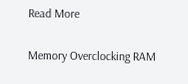Read More

Memory Overclocking RAM